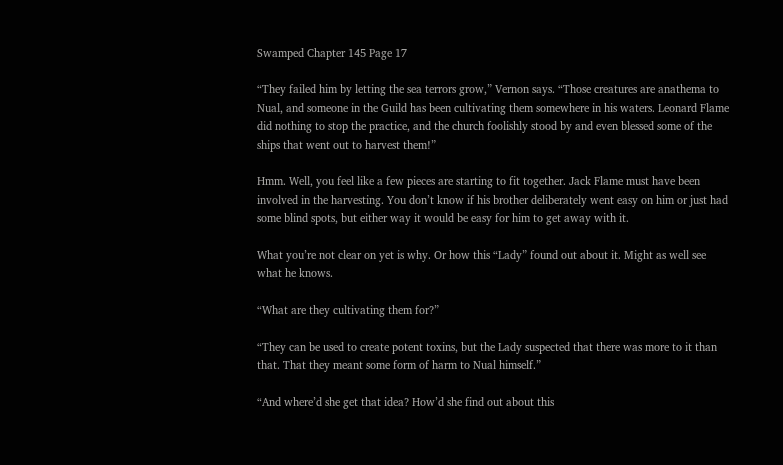Swamped Chapter 145 Page 17

“They failed him by letting the sea terrors grow,” Vernon says. “Those creatures are anathema to Nual, and someone in the Guild has been cultivating them somewhere in his waters. Leonard Flame did nothing to stop the practice, and the church foolishly stood by and even blessed some of the ships that went out to harvest them!”

Hmm. Well, you feel like a few pieces are starting to fit together. Jack Flame must have been involved in the harvesting. You don’t know if his brother deliberately went easy on him or just had some blind spots, but either way it would be easy for him to get away with it.

What you’re not clear on yet is why. Or how this “Lady” found out about it. Might as well see what he knows.

“What are they cultivating them for?”

“They can be used to create potent toxins, but the Lady suspected that there was more to it than that. That they meant some form of harm to Nual himself.”

“And where’d she get that idea? How’d she find out about this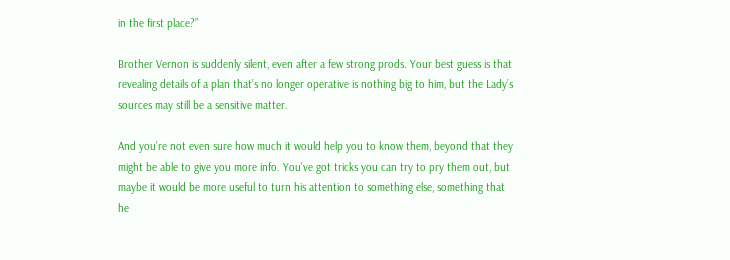in the first place?”

Brother Vernon is suddenly silent, even after a few strong prods. Your best guess is that revealing details of a plan that’s no longer operative is nothing big to him, but the Lady’s sources may still be a sensitive matter.

And you’re not even sure how much it would help you to know them, beyond that they might be able to give you more info. You’ve got tricks you can try to pry them out, but maybe it would be more useful to turn his attention to something else, something that he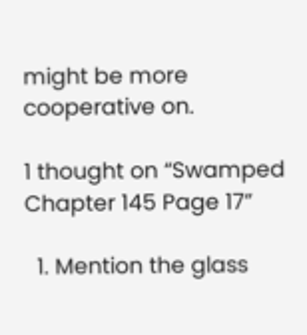might be more cooperative on.

1 thought on “Swamped Chapter 145 Page 17”

  1. Mention the glass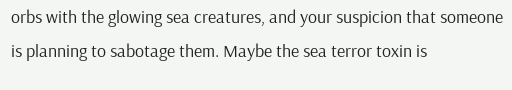orbs with the glowing sea creatures, and your suspicion that someone is planning to sabotage them. Maybe the sea terror toxin is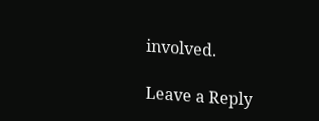involved.

Leave a Reply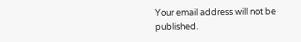Your email address will not be published.